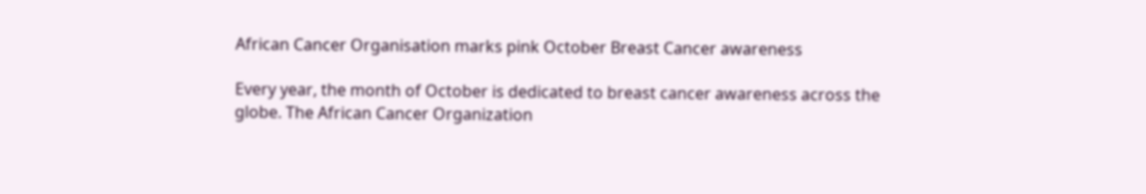African Cancer Organisation marks pink October Breast Cancer awareness

Every year, the month of October is dedicated to breast cancer awareness across the globe. The African Cancer Organization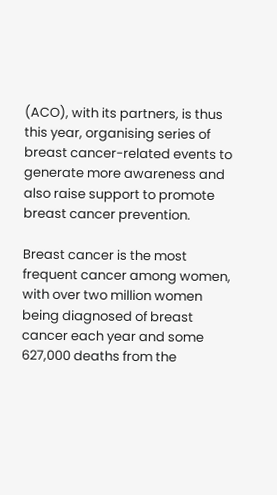(ACO), with its partners, is thus this year, organising series of breast cancer-related events to generate more awareness and also raise support to promote breast cancer prevention.

Breast cancer is the most frequent cancer among women, with over two million women being diagnosed of breast cancer each year and some 627,000 deaths from the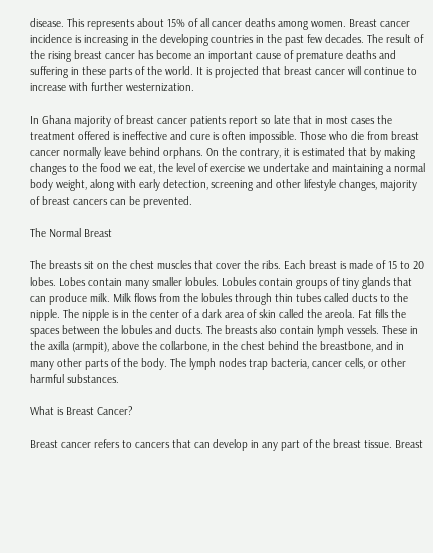disease. This represents about 15% of all cancer deaths among women. Breast cancer incidence is increasing in the developing countries in the past few decades. The result of the rising breast cancer has become an important cause of premature deaths and suffering in these parts of the world. It is projected that breast cancer will continue to increase with further westernization.

In Ghana majority of breast cancer patients report so late that in most cases the treatment offered is ineffective and cure is often impossible. Those who die from breast cancer normally leave behind orphans. On the contrary, it is estimated that by making changes to the food we eat, the level of exercise we undertake and maintaining a normal body weight, along with early detection, screening and other lifestyle changes, majority of breast cancers can be prevented.

The Normal Breast

The breasts sit on the chest muscles that cover the ribs. Each breast is made of 15 to 20 lobes. Lobes contain many smaller lobules. Lobules contain groups of tiny glands that can produce milk. Milk flows from the lobules through thin tubes called ducts to the nipple. The nipple is in the center of a dark area of skin called the areola. Fat fills the spaces between the lobules and ducts. The breasts also contain lymph vessels. These in the axilla (armpit), above the collarbone, in the chest behind the breastbone, and in many other parts of the body. The lymph nodes trap bacteria, cancer cells, or other harmful substances.

What is Breast Cancer?

Breast cancer refers to cancers that can develop in any part of the breast tissue. Breast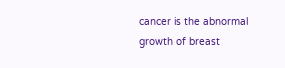cancer is the abnormal growth of breast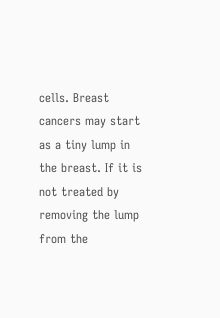cells. Breast cancers may start as a tiny lump in the breast. If it is not treated by removing the lump from the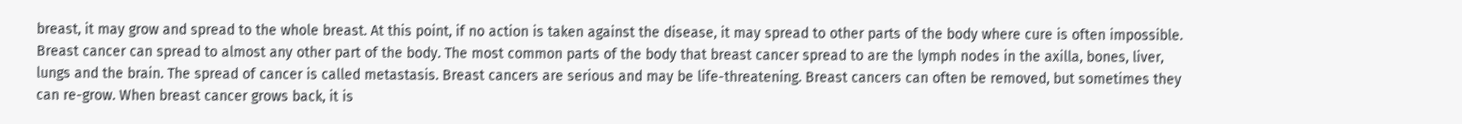breast, it may grow and spread to the whole breast. At this point, if no action is taken against the disease, it may spread to other parts of the body where cure is often impossible. Breast cancer can spread to almost any other part of the body. The most common parts of the body that breast cancer spread to are the lymph nodes in the axilla, bones, liver, lungs and the brain. The spread of cancer is called metastasis. Breast cancers are serious and may be life-threatening. Breast cancers can often be removed, but sometimes they can re-grow. When breast cancer grows back, it is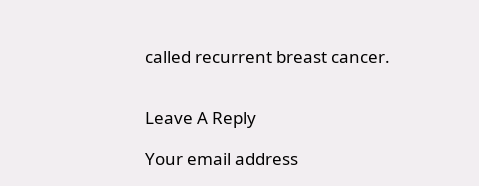called recurrent breast cancer.


Leave A Reply

Your email address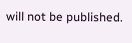will not be published.